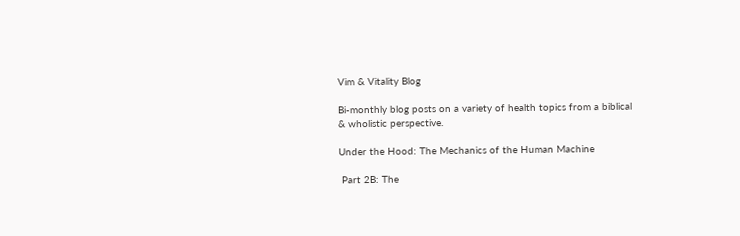Vim & Vitality Blog

Bi-monthly blog posts on a variety of health topics from a biblical & wholistic perspective.

Under the Hood: The Mechanics of the Human Machine

 Part 2B: The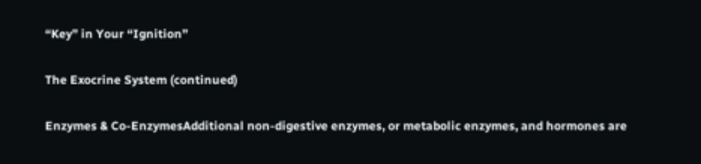“Key” in Your “Ignition”

The Exocrine System (continued)

Enzymes & Co-EnzymesAdditional non-digestive enzymes, or metabolic enzymes, and hormones are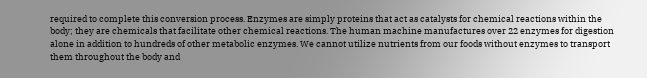required to complete this conversion process. Enzymes are simply proteins that act as catalysts for chemical reactions within the body; they are chemicals that facilitate other chemical reactions. The human machine manufactures over 22 enzymes for digestion alone in addition to hundreds of other metabolic enzymes. We cannot utilize nutrients from our foods without enzymes to transport them throughout the body and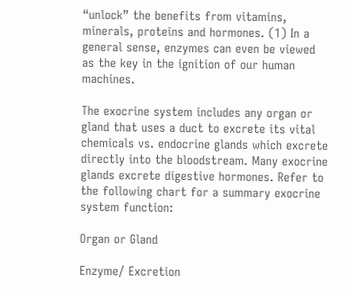“unlock” the benefits from vitamins, minerals, proteins and hormones. (1) In a general sense, enzymes can even be viewed as the key in the ignition of our human machines.

The exocrine system includes any organ or gland that uses a duct to excrete its vital chemicals vs. endocrine glands which excrete directly into the bloodstream. Many exocrine glands excrete digestive hormones. Refer to the following chart for a summary exocrine system function:

Organ or Gland

Enzyme/ Excretion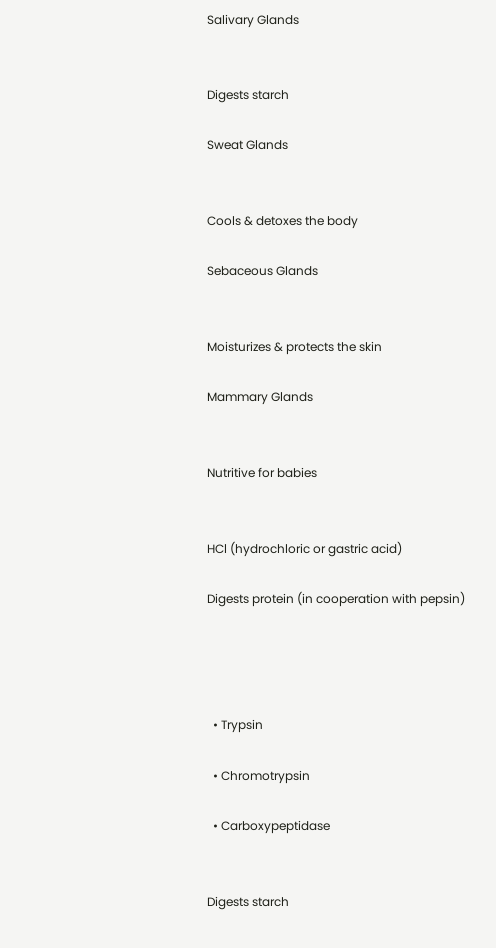Salivary Glands


Digests starch

Sweat Glands


Cools & detoxes the body

Sebaceous Glands


Moisturizes & protects the skin

Mammary Glands


Nutritive for babies


HCl (hydrochloric or gastric acid)

Digests protein (in cooperation with pepsin)




  • Trypsin

  • Chromotrypsin

  • Carboxypeptidase


Digests starch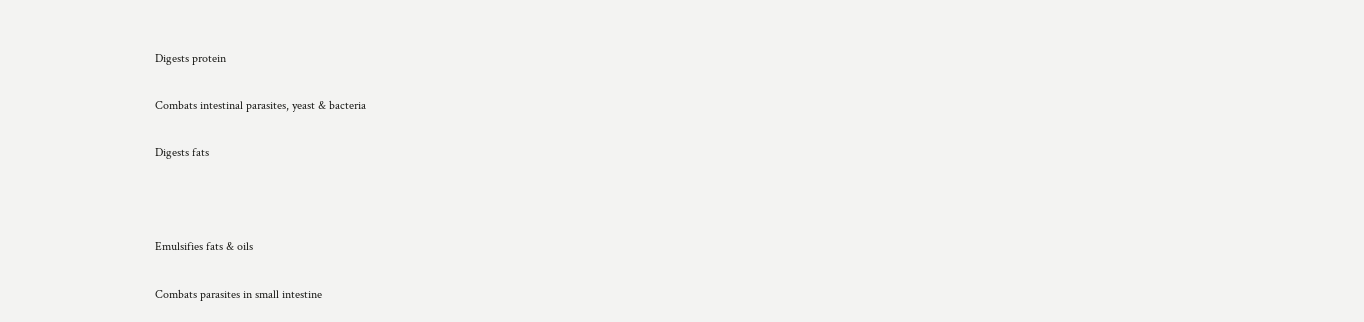Digests protein

Combats intestinal parasites, yeast & bacteria

Digests fats



Emulsifies fats & oils

Combats parasites in small intestine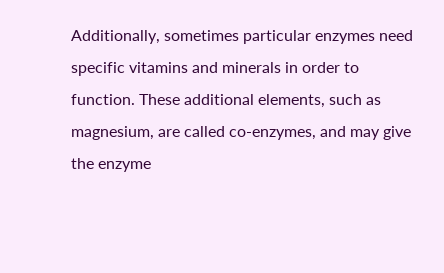Additionally, sometimes particular enzymes need specific vitamins and minerals in order to function. These additional elements, such as magnesium, are called co-enzymes, and may give the enzyme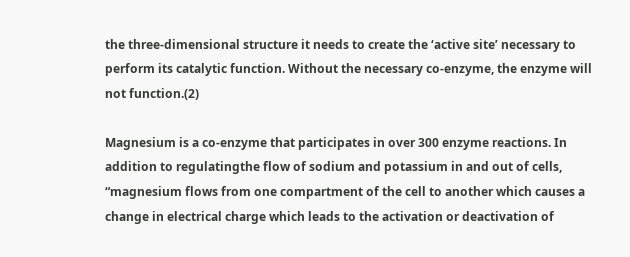the three-dimensional structure it needs to create the ‘active site’ necessary to perform its catalytic function. Without the necessary co-enzyme, the enzyme will not function.(2)

Magnesium is a co-enzyme that participates in over 300 enzyme reactions. In addition to regulatingthe flow of sodium and potassium in and out of cells, “magnesium flows from one compartment of the cell to another which causes a change in electrical charge which leads to the activation or deactivation of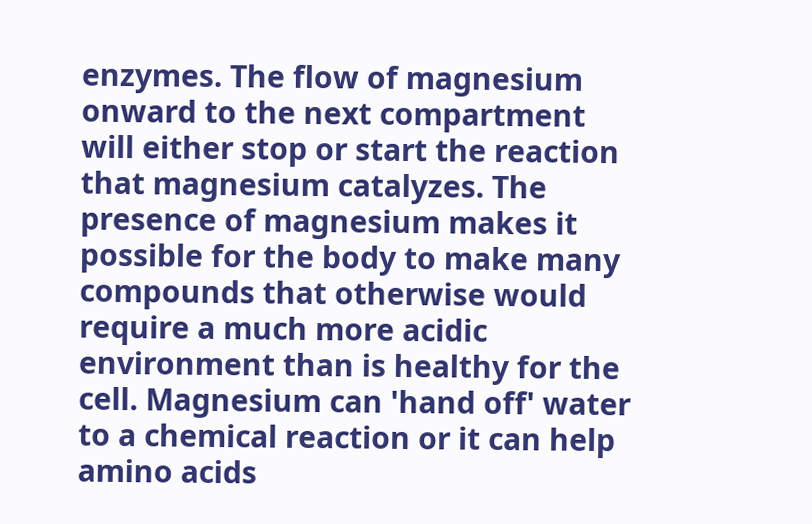enzymes. The flow of magnesium onward to the next compartment will either stop or start the reaction that magnesium catalyzes. The presence of magnesium makes it possible for the body to make many compounds that otherwise would require a much more acidic environment than is healthy for the cell. Magnesium can 'hand off' water to a chemical reaction or it can help amino acids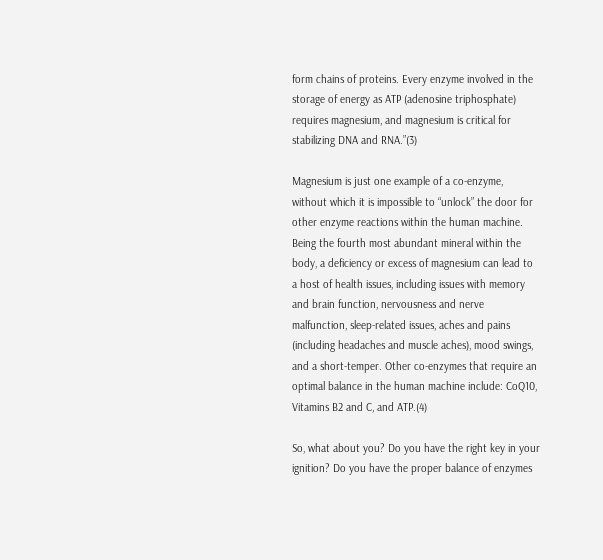form chains of proteins. Every enzyme involved in the storage of energy as ATP (adenosine triphosphate) requires magnesium, and magnesium is critical for stabilizing DNA and RNA.”(3)

Magnesium is just one example of a co-enzyme, without which it is impossible to “unlock” the door for other enzyme reactions within the human machine. Being the fourth most abundant mineral within the body, a deficiency or excess of magnesium can lead to a host of health issues, including issues with memory and brain function, nervousness and nerve malfunction, sleep-related issues, aches and pains (including headaches and muscle aches), mood swings, and a short-temper. Other co-enzymes that require an optimal balance in the human machine include: CoQ10, Vitamins B2 and C, and ATP.(4)

So, what about you? Do you have the right key in your ignition? Do you have the proper balance of enzymes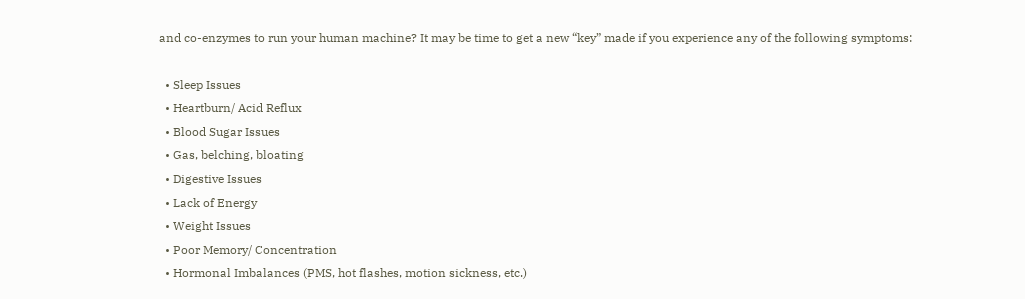and co-enzymes to run your human machine? It may be time to get a new “key” made if you experience any of the following symptoms:

  • Sleep Issues
  • Heartburn/ Acid Reflux
  • Blood Sugar Issues
  • Gas, belching, bloating
  • Digestive Issues
  • Lack of Energy
  • Weight Issues
  • Poor Memory/ Concentration
  • Hormonal Imbalances (PMS, hot flashes, motion sickness, etc.)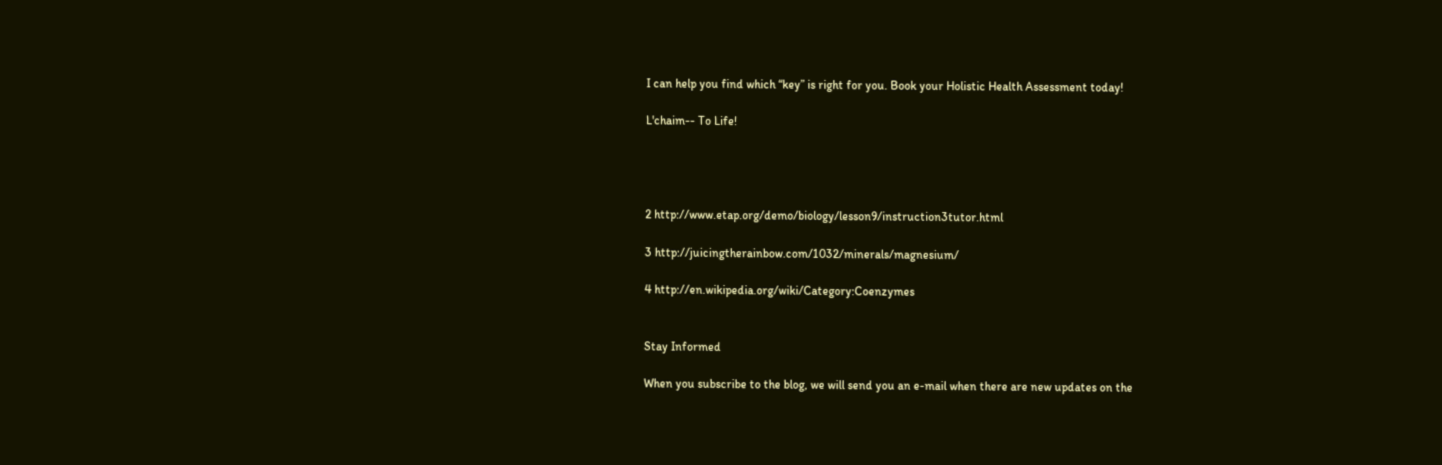I can help you find which “key” is right for you. Book your Holistic Health Assessment today!

L'chaim-- To Life!




2 http://www.etap.org/demo/biology/lesson9/instruction3tutor.html

3 http://juicingtherainbow.com/1032/minerals/magnesium/

4 http://en.wikipedia.org/wiki/Category:Coenzymes


Stay Informed

When you subscribe to the blog, we will send you an e-mail when there are new updates on the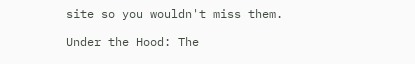site so you wouldn't miss them.

Under the Hood: The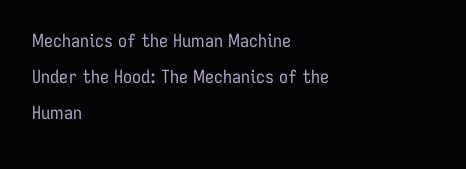Mechanics of the Human Machine
Under the Hood: The Mechanics of the Human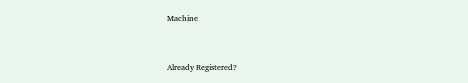Machine


Already Registered?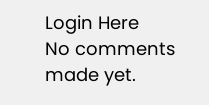Login Here
No comments made yet.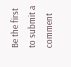Be the first to submit a comment